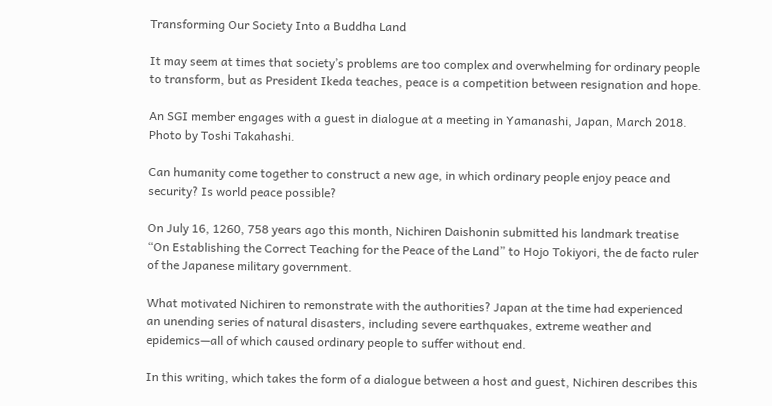Transforming Our Society Into a Buddha Land

It may seem at times that society’s problems are too complex and overwhelming for ordinary people to transform, but as President Ikeda teaches, peace is a competition between resignation and hope.

An SGI member engages with a guest in dialogue at a meeting in Yamanashi, Japan, March 2018. Photo by Toshi Takahashi.

Can humanity come together to construct a new age, in which ordinary people enjoy peace and security? Is world peace possible?

On July 16, 1260, 758 years ago this month, Nichiren Daishonin submitted his landmark treatise “On Establishing the Correct Teaching for the Peace of the Land” to Hojo Tokiyori, the de facto ruler of the Japanese military government.

What motivated Nichiren to remonstrate with the authorities? Japan at the time had experienced an unending series of natural disasters, including severe earthquakes, extreme weather and epidemics—all of which caused ordinary people to suffer without end.

In this writing, which takes the form of a dialogue between a host and guest, Nichiren describes this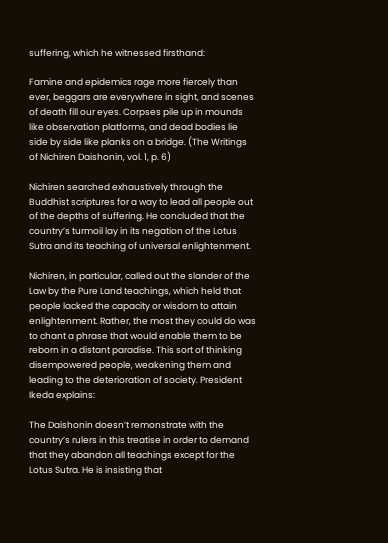suffering, which he witnessed firsthand:

Famine and epidemics rage more fiercely than ever, beggars are everywhere in sight, and scenes of death fill our eyes. Corpses pile up in mounds like observation platforms, and dead bodies lie side by side like planks on a bridge. (The Writings of Nichiren Daishonin, vol. 1, p. 6)

Nichiren searched exhaustively through the Buddhist scriptures for a way to lead all people out of the depths of suffering. He concluded that the country’s turmoil lay in its negation of the Lotus Sutra and its teaching of universal enlightenment.

Nichiren, in particular, called out the slander of the Law by the Pure Land teachings, which held that people lacked the capacity or wisdom to attain enlightenment. Rather, the most they could do was to chant a phrase that would enable them to be reborn in a distant paradise. This sort of thinking disempowered people, weakening them and leading to the deterioration of society. President Ikeda explains:

The Daishonin doesn’t remonstrate with the country’s rulers in this treatise in order to demand that they abandon all teachings except for the Lotus Sutra. He is insisting that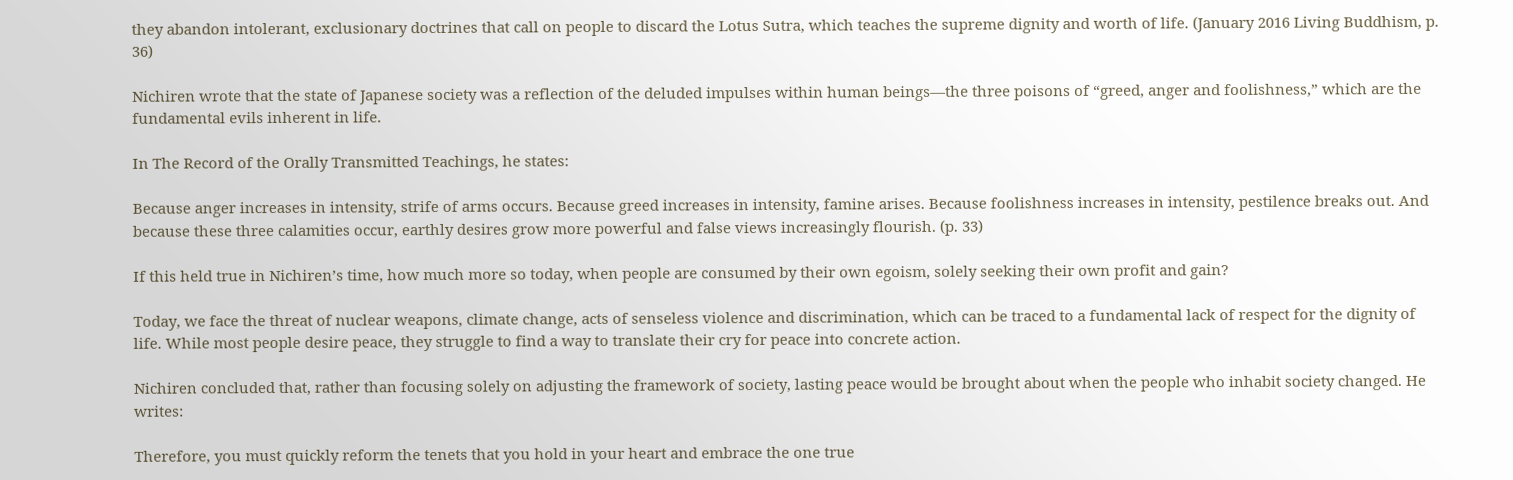they abandon intolerant, exclusionary doctrines that call on people to discard the Lotus Sutra, which teaches the supreme dignity and worth of life. (January 2016 Living Buddhism, p. 36)

Nichiren wrote that the state of Japanese society was a reflection of the deluded impulses within human beings—the three poisons of “greed, anger and foolishness,” which are the fundamental evils inherent in life.

In The Record of the Orally Transmitted Teachings, he states:

Because anger increases in intensity, strife of arms occurs. Because greed increases in intensity, famine arises. Because foolishness increases in intensity, pestilence breaks out. And because these three calamities occur, earthly desires grow more powerful and false views increasingly flourish. (p. 33)

If this held true in Nichiren’s time, how much more so today, when people are consumed by their own egoism, solely seeking their own profit and gain?

Today, we face the threat of nuclear weapons, climate change, acts of senseless violence and discrimination, which can be traced to a fundamental lack of respect for the dignity of life. While most people desire peace, they struggle to find a way to translate their cry for peace into concrete action.

Nichiren concluded that, rather than focusing solely on adjusting the framework of society, lasting peace would be brought about when the people who inhabit society changed. He writes:

Therefore, you must quickly reform the tenets that you hold in your heart and embrace the one true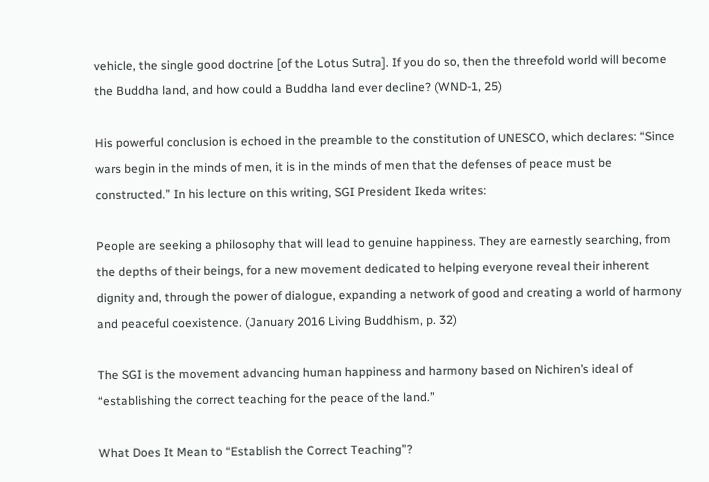vehicle, the single good doctrine [of the Lotus Sutra]. If you do so, then the threefold world will become the Buddha land, and how could a Buddha land ever decline? (WND-1, 25)

His powerful conclusion is echoed in the preamble to the constitution of UNESCO, which declares: “Since wars begin in the minds of men, it is in the minds of men that the defenses of peace must be constructed.” In his lecture on this writing, SGI President Ikeda writes:

People are seeking a philosophy that will lead to genuine happiness. They are earnestly searching, from the depths of their beings, for a new movement dedicated to helping everyone reveal their inherent dignity and, through the power of dialogue, expanding a network of good and creating a world of harmony and peaceful coexistence. (January 2016 Living Buddhism, p. 32)

The SGI is the movement advancing human happiness and harmony based on Nichiren’s ideal of “establishing the correct teaching for the peace of the land.”

What Does It Mean to “Establish the Correct Teaching”?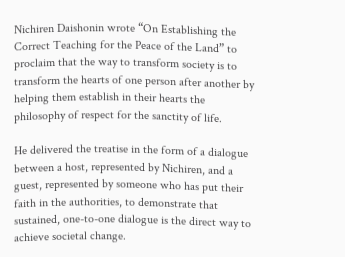Nichiren Daishonin wrote “On Establishing the Correct Teaching for the Peace of the Land” to proclaim that the way to transform society is to transform the hearts of one person after another by helping them establish in their hearts the philosophy of respect for the sanctity of life.

He delivered the treatise in the form of a dialogue between a host, represented by Nichiren, and a guest, represented by someone who has put their faith in the authorities, to demonstrate that sustained, one-to-one dialogue is the direct way to achieve societal change.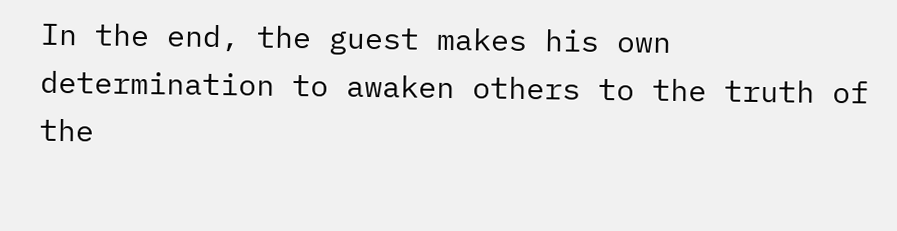In the end, the guest makes his own determination to awaken others to the truth of the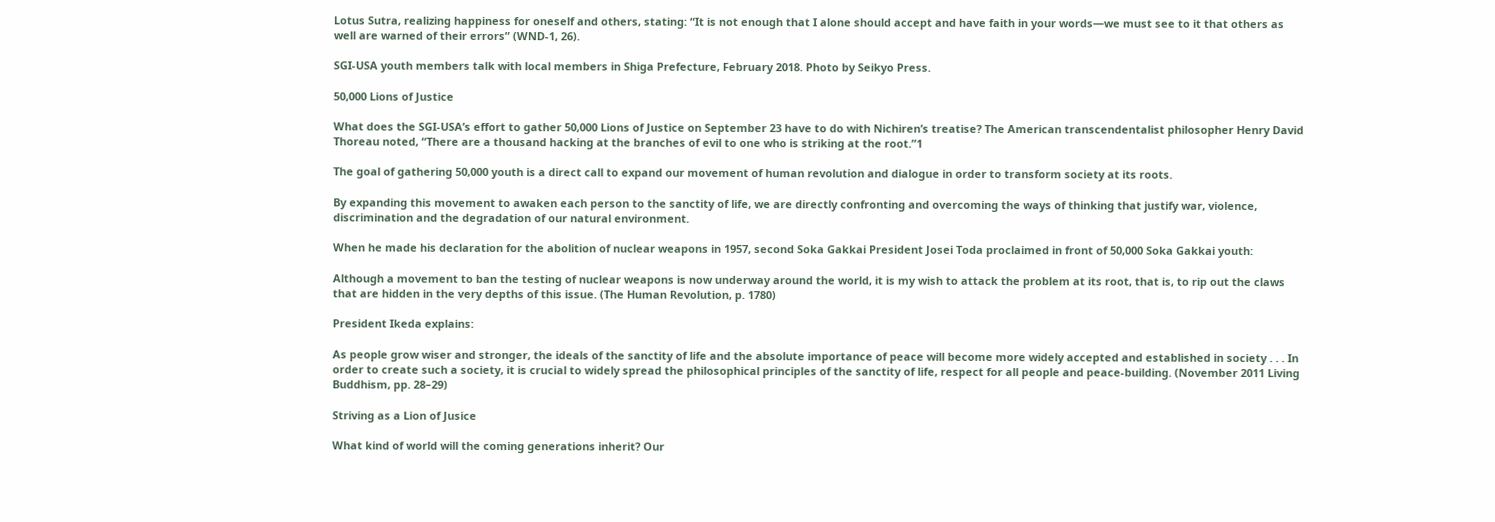Lotus Sutra, realizing happiness for oneself and others, stating: “It is not enough that I alone should accept and have faith in your words—we must see to it that others as well are warned of their errors” (WND-1, 26).

SGI-USA youth members talk with local members in Shiga Prefecture, February 2018. Photo by Seikyo Press.

50,000 Lions of Justice

What does the SGI-USA’s effort to gather 50,000 Lions of Justice on September 23 have to do with Nichiren’s treatise? The American transcendentalist philosopher Henry David Thoreau noted, “There are a thousand hacking at the branches of evil to one who is striking at the root.”1

The goal of gathering 50,000 youth is a direct call to expand our movement of human revolution and dialogue in order to transform society at its roots.

By expanding this movement to awaken each person to the sanctity of life, we are directly confronting and overcoming the ways of thinking that justify war, violence, discrimination and the degradation of our natural environment.

When he made his declaration for the abolition of nuclear weapons in 1957, second Soka Gakkai President Josei Toda proclaimed in front of 50,000 Soka Gakkai youth:

Although a movement to ban the testing of nuclear weapons is now underway around the world, it is my wish to attack the problem at its root, that is, to rip out the claws that are hidden in the very depths of this issue. (The Human Revolution, p. 1780)

President Ikeda explains:

As people grow wiser and stronger, the ideals of the sanctity of life and the absolute importance of peace will become more widely accepted and established in society . . . In order to create such a society, it is crucial to widely spread the philosophical principles of the sanctity of life, respect for all people and peace-building. (November 2011 Living Buddhism, pp. 28–29)

Striving as a Lion of Jusice

What kind of world will the coming generations inherit? Our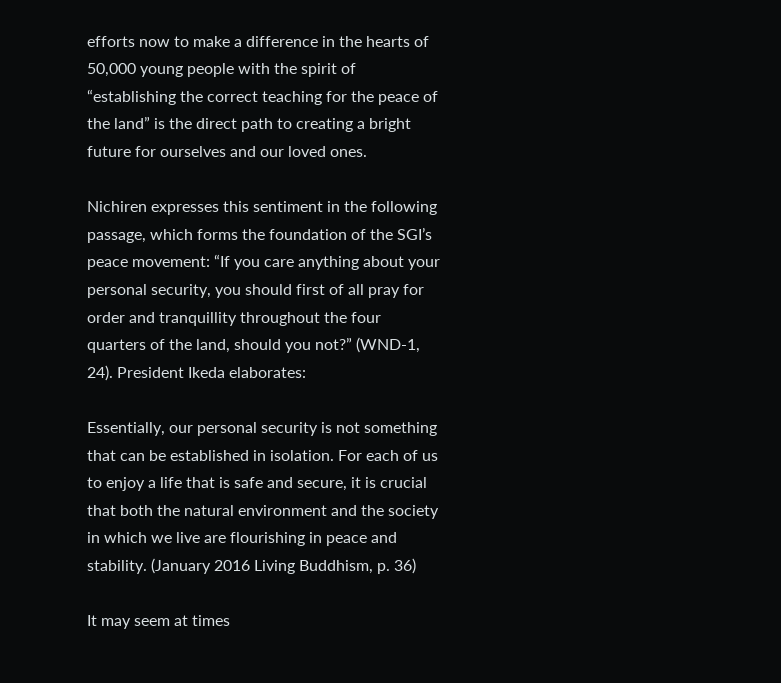efforts now to make a difference in the hearts of 50,000 young people with the spirit of “establishing the correct teaching for the peace of the land” is the direct path to creating a bright future for ourselves and our loved ones.

Nichiren expresses this sentiment in the following passage, which forms the foundation of the SGI’s peace movement: “If you care anything about your personal security, you should first of all pray for order and tranquillity throughout the four quarters of the land, should you not?” (WND-1, 24). President Ikeda elaborates:

Essentially, our personal security is not something that can be established in isolation. For each of us to enjoy a life that is safe and secure, it is crucial that both the natural environment and the society in which we live are flourishing in peace and stability. (January 2016 Living Buddhism, p. 36)

It may seem at times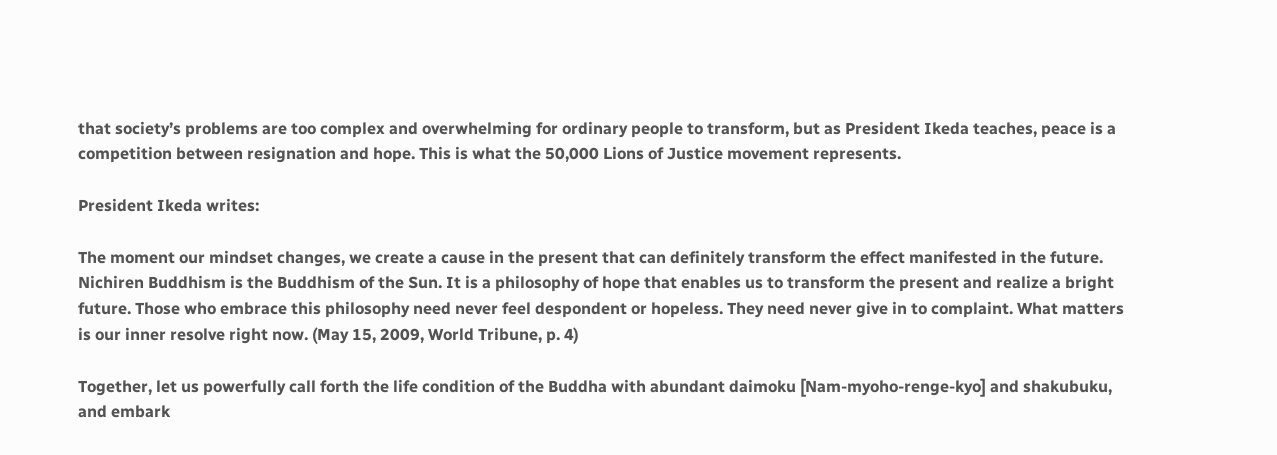that society’s problems are too complex and overwhelming for ordinary people to transform, but as President Ikeda teaches, peace is a competition between resignation and hope. This is what the 50,000 Lions of Justice movement represents.

President Ikeda writes:

The moment our mindset changes, we create a cause in the present that can definitely transform the effect manifested in the future. Nichiren Buddhism is the Buddhism of the Sun. It is a philosophy of hope that enables us to transform the present and realize a bright future. Those who embrace this philosophy need never feel despondent or hopeless. They need never give in to complaint. What matters is our inner resolve right now. (May 15, 2009, World Tribune, p. 4)

Together, let us powerfully call forth the life condition of the Buddha with abundant daimoku [Nam-myoho-renge-kyo] and shakubuku, and embark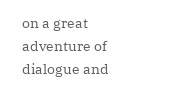on a great adventure of dialogue and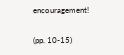encouragement!

(pp. 10-15)